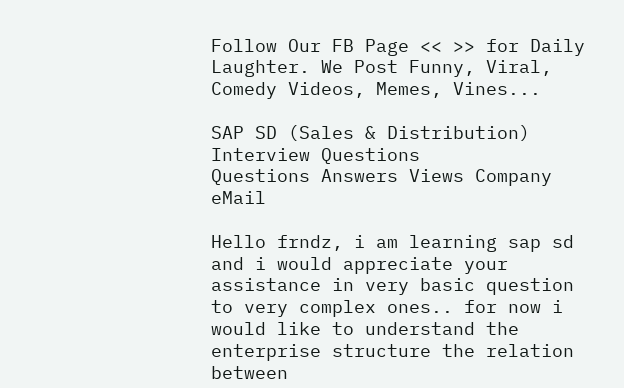Follow Our FB Page << >> for Daily Laughter. We Post Funny, Viral, Comedy Videos, Memes, Vines...

SAP SD (Sales & Distribution) Interview Questions
Questions Answers Views Company eMail

Hello frndz, i am learning sap sd and i would appreciate your assistance in very basic question to very complex ones.. for now i would like to understand the enterprise structure the relation between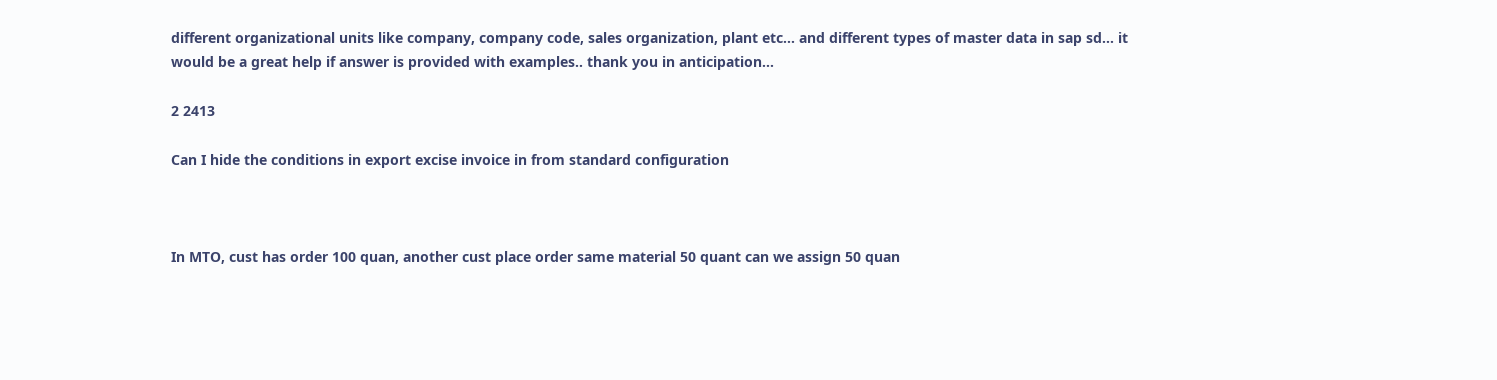different organizational units like company, company code, sales organization, plant etc... and different types of master data in sap sd... it would be a great help if answer is provided with examples.. thank you in anticipation...

2 2413

Can I hide the conditions in export excise invoice in from standard configuration



In MTO, cust has order 100 quan, another cust place order same material 50 quant can we assign 50 quan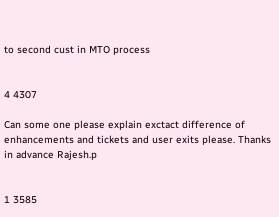to second cust in MTO process


4 4307

Can some one please explain exctact difference of enhancements and tickets and user exits please. Thanks in advance Rajesh.p


1 3585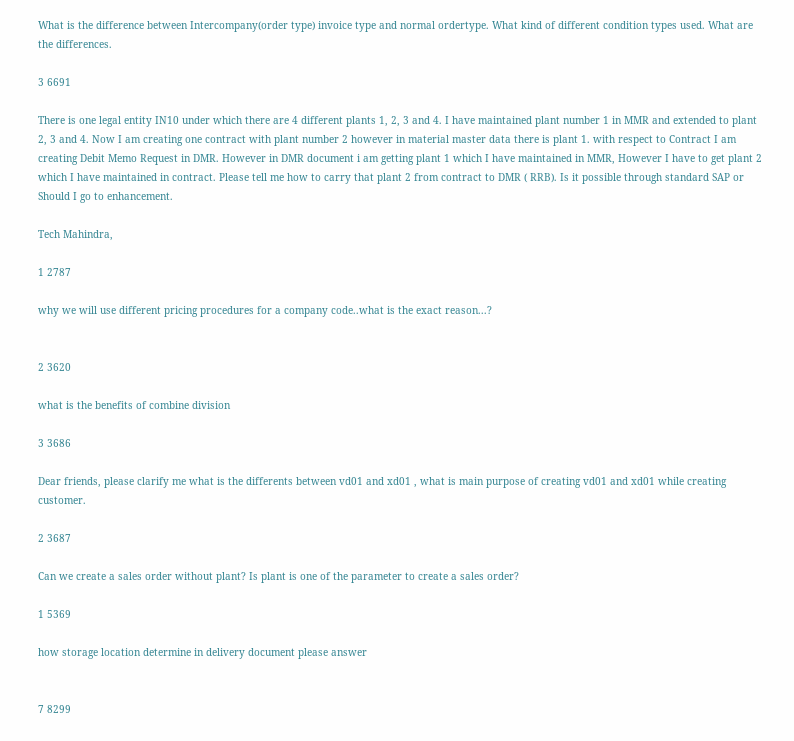What is the difference between Intercompany(order type) invoice type and normal ordertype. What kind of different condition types used. What are the differences.

3 6691

There is one legal entity IN10 under which there are 4 different plants 1, 2, 3 and 4. I have maintained plant number 1 in MMR and extended to plant 2, 3 and 4. Now I am creating one contract with plant number 2 however in material master data there is plant 1. with respect to Contract I am creating Debit Memo Request in DMR. However in DMR document i am getting plant 1 which I have maintained in MMR, However I have to get plant 2 which I have maintained in contract. Please tell me how to carry that plant 2 from contract to DMR ( RRB). Is it possible through standard SAP or Should I go to enhancement.

Tech Mahindra,

1 2787

why we will use different pricing procedures for a company code..what is the exact reason...?


2 3620

what is the benefits of combine division

3 3686

Dear friends, please clarify me what is the differents between vd01 and xd01 , what is main purpose of creating vd01 and xd01 while creating customer.

2 3687

Can we create a sales order without plant? Is plant is one of the parameter to create a sales order?

1 5369

how storage location determine in delivery document please answer


7 8299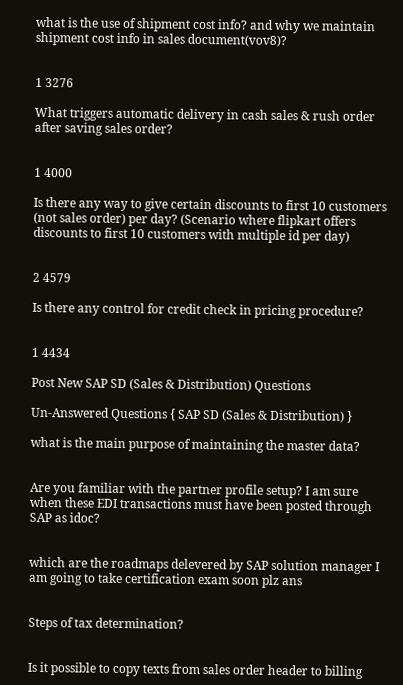what is the use of shipment cost info? and why we maintain shipment cost info in sales document(vov8)?


1 3276

What triggers automatic delivery in cash sales & rush order after saving sales order?


1 4000

Is there any way to give certain discounts to first 10 customers (not sales order) per day? (Scenario where flipkart offers discounts to first 10 customers with multiple id per day)


2 4579

Is there any control for credit check in pricing procedure?


1 4434

Post New SAP SD (Sales & Distribution) Questions

Un-Answered Questions { SAP SD (Sales & Distribution) }

what is the main purpose of maintaining the master data?


Are you familiar with the partner profile setup? I am sure when these EDI transactions must have been posted through SAP as idoc?


which are the roadmaps delevered by SAP solution manager I am going to take certification exam soon plz ans


Steps of tax determination?


Is it possible to copy texts from sales order header to billing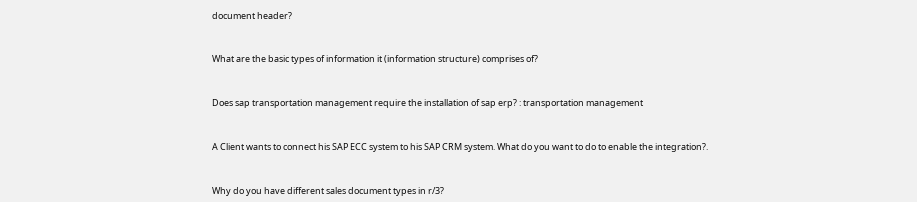document header?


What are the basic types of information it (information structure) comprises of?


Does sap transportation management require the installation of sap erp? : transportation management


A Client wants to connect his SAP ECC system to his SAP CRM system. What do you want to do to enable the integration?.


Why do you have different sales document types in r/3?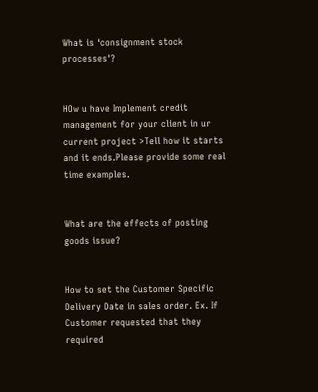What is ‘consignment stock processes'?


HOw u have Implement credit management for your client in ur current project >Tell how it starts and it ends.Please provide some real time examples.


What are the effects of posting goods issue?


How to set the Customer Specific Delivery Date in sales order. Ex. If Customer requested that they required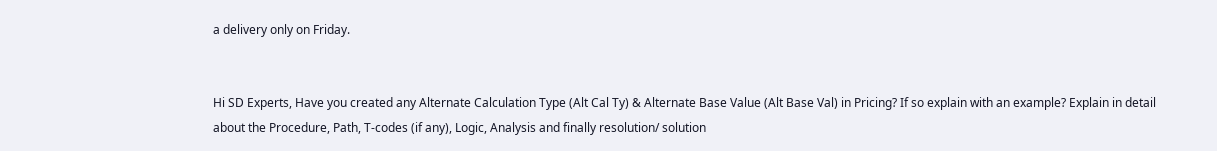a delivery only on Friday.


Hi SD Experts, Have you created any Alternate Calculation Type (Alt Cal Ty) & Alternate Base Value (Alt Base Val) in Pricing? If so explain with an example? Explain in detail about the Procedure, Path, T-codes (if any), Logic, Analysis and finally resolution/ solution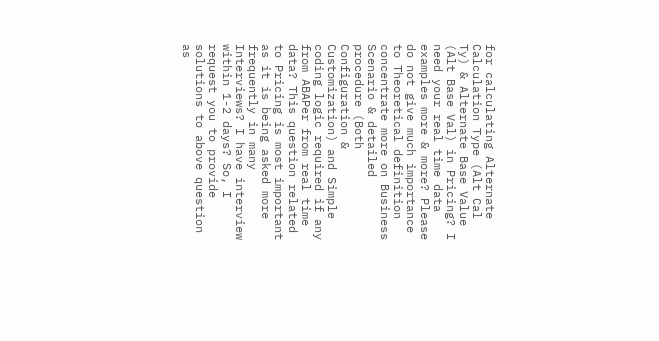for calculating Alternate Calculation Type (Alt Cal Ty) & Alternate Base Value (Alt Base Val) in Pricing? I need your real time data examples more & more? Please do not give much importance to Theoretical definition concentrate more on Business Scenario & detailed procedure (Both Configuration & Customization) and Simple coding logic required if any from ABAPer from real time data? This question related to Pricing is most important as it is being asked more frequently in many Interviews? I have interview within 1-2 days? So, I request you to provide solutions to above question as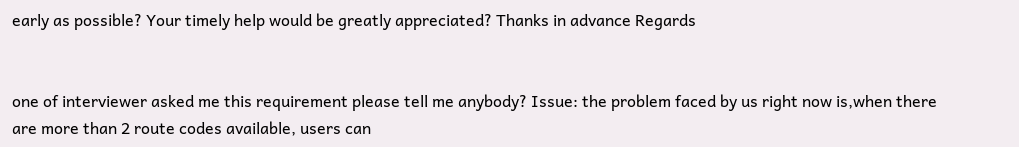early as possible? Your timely help would be greatly appreciated? Thanks in advance Regards


one of interviewer asked me this requirement please tell me anybody? Issue: the problem faced by us right now is,when there are more than 2 route codes available, users can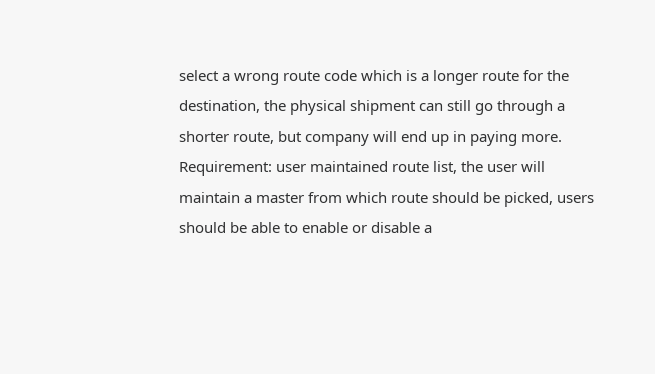select a wrong route code which is a longer route for the destination, the physical shipment can still go through a shorter route, but company will end up in paying more. Requirement: user maintained route list, the user will maintain a master from which route should be picked, users should be able to enable or disable a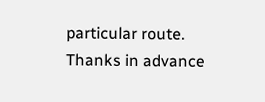particular route. Thanks in advance